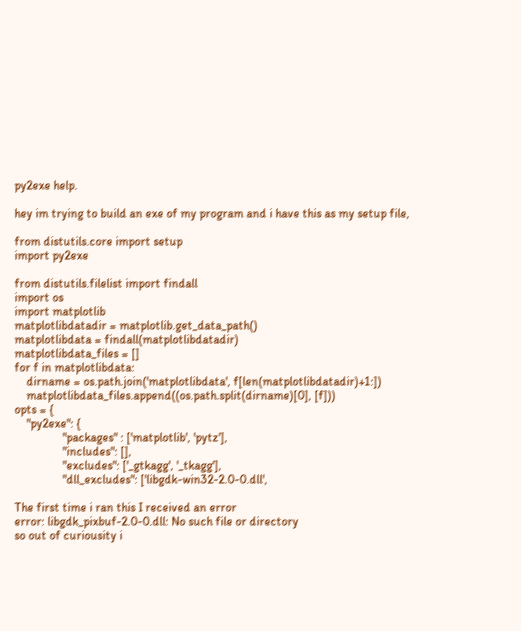py2exe help.

hey im trying to build an exe of my program and i have this as my setup file,

from distutils.core import setup
import py2exe

from distutils.filelist import findall
import os
import matplotlib
matplotlibdatadir = matplotlib.get_data_path()
matplotlibdata = findall(matplotlibdatadir)
matplotlibdata_files = []
for f in matplotlibdata:
    dirname = os.path.join('matplotlibdata', f[len(matplotlibdatadir)+1:])
    matplotlibdata_files.append((os.path.split(dirname)[0], [f]))
opts = {
    "py2exe": {
                "packages" : ['matplotlib', 'pytz'],
                "includes": [],
                "excludes": ['_gtkagg', '_tkagg'],
                "dll_excludes": ['libgdk-win32-2.0-0.dll',

The first time i ran this I received an error
error: libgdk_pixbuf-2.0-0.dll: No such file or directory
so out of curiousity i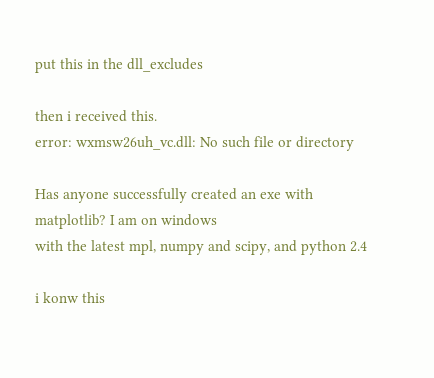put this in the dll_excludes

then i received this.
error: wxmsw26uh_vc.dll: No such file or directory

Has anyone successfully created an exe with matplotlib? I am on windows
with the latest mpl, numpy and scipy, and python 2.4

i konw this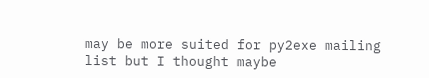may be more suited for py2exe mailing list but I thought maybe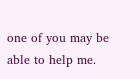one of you may be able to help me.